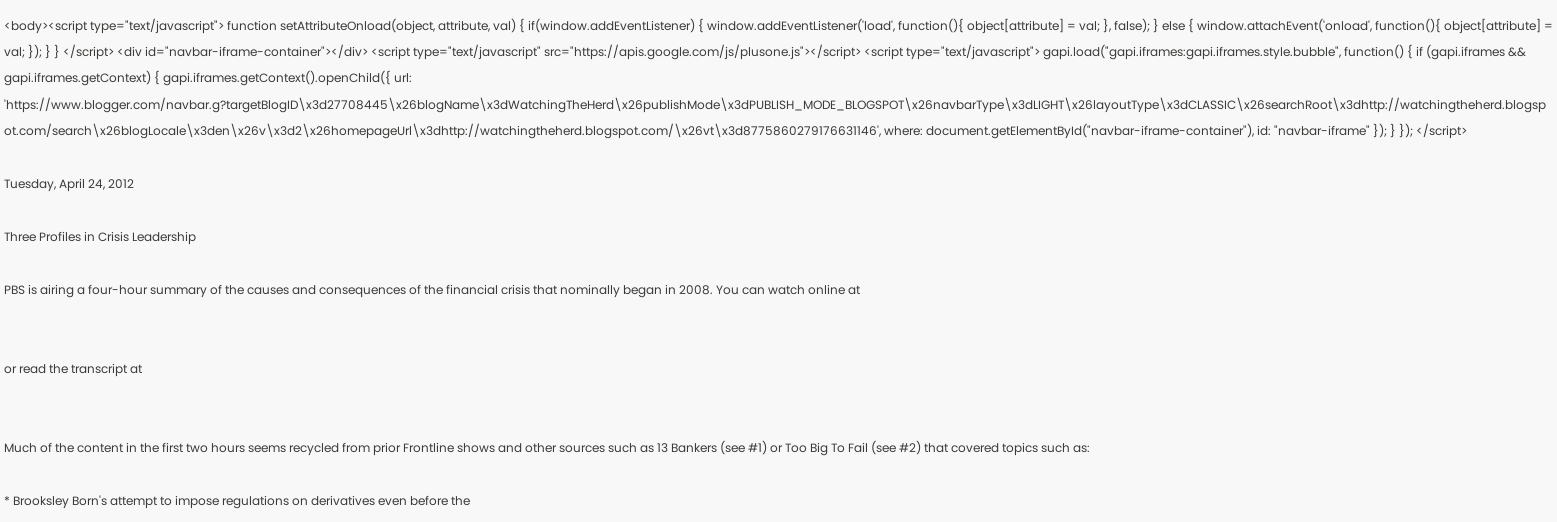<body><script type="text/javascript"> function setAttributeOnload(object, attribute, val) { if(window.addEventListener) { window.addEventListener('load', function(){ object[attribute] = val; }, false); } else { window.attachEvent('onload', function(){ object[attribute] = val; }); } } </script> <div id="navbar-iframe-container"></div> <script type="text/javascript" src="https://apis.google.com/js/plusone.js"></script> <script type="text/javascript"> gapi.load("gapi.iframes:gapi.iframes.style.bubble", function() { if (gapi.iframes && gapi.iframes.getContext) { gapi.iframes.getContext().openChild({ url: 'https://www.blogger.com/navbar.g?targetBlogID\x3d27708445\x26blogName\x3dWatchingTheHerd\x26publishMode\x3dPUBLISH_MODE_BLOGSPOT\x26navbarType\x3dLIGHT\x26layoutType\x3dCLASSIC\x26searchRoot\x3dhttp://watchingtheherd.blogspot.com/search\x26blogLocale\x3den\x26v\x3d2\x26homepageUrl\x3dhttp://watchingtheherd.blogspot.com/\x26vt\x3d8775860279176631146', where: document.getElementById("navbar-iframe-container"), id: "navbar-iframe" }); } }); </script>

Tuesday, April 24, 2012

Three Profiles in Crisis Leadership

PBS is airing a four-hour summary of the causes and consequences of the financial crisis that nominally began in 2008. You can watch online at


or read the transcript at


Much of the content in the first two hours seems recycled from prior Frontline shows and other sources such as 13 Bankers (see #1) or Too Big To Fail (see #2) that covered topics such as:

* Brooksley Born's attempt to impose regulations on derivatives even before the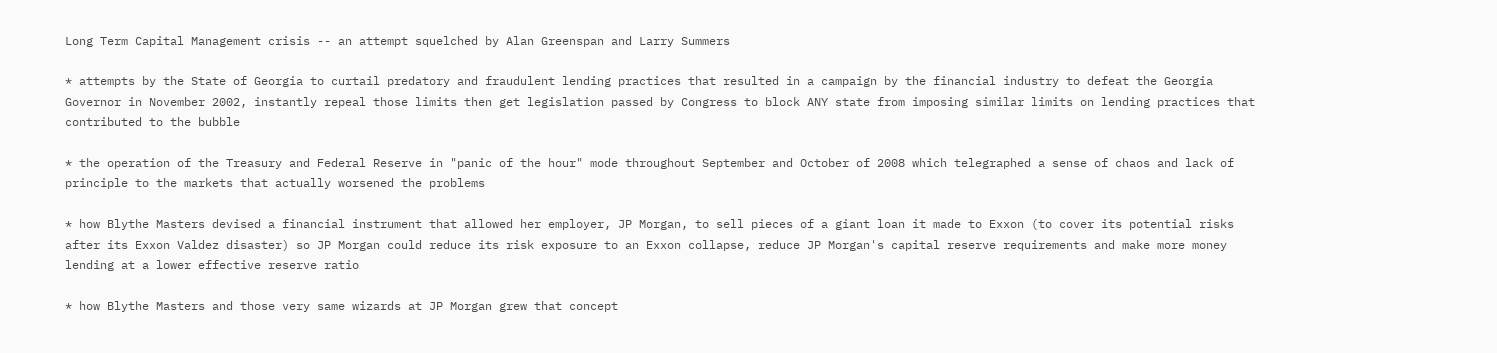Long Term Capital Management crisis -- an attempt squelched by Alan Greenspan and Larry Summers

* attempts by the State of Georgia to curtail predatory and fraudulent lending practices that resulted in a campaign by the financial industry to defeat the Georgia Governor in November 2002, instantly repeal those limits then get legislation passed by Congress to block ANY state from imposing similar limits on lending practices that contributed to the bubble

* the operation of the Treasury and Federal Reserve in "panic of the hour" mode throughout September and October of 2008 which telegraphed a sense of chaos and lack of principle to the markets that actually worsened the problems

* how Blythe Masters devised a financial instrument that allowed her employer, JP Morgan, to sell pieces of a giant loan it made to Exxon (to cover its potential risks after its Exxon Valdez disaster) so JP Morgan could reduce its risk exposure to an Exxon collapse, reduce JP Morgan's capital reserve requirements and make more money lending at a lower effective reserve ratio

* how Blythe Masters and those very same wizards at JP Morgan grew that concept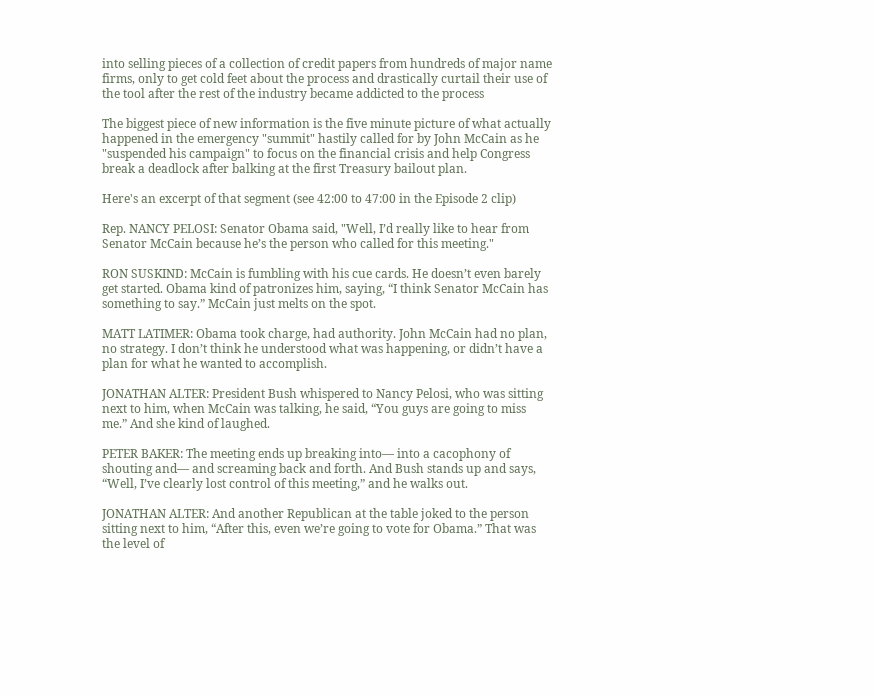into selling pieces of a collection of credit papers from hundreds of major name firms, only to get cold feet about the process and drastically curtail their use of the tool after the rest of the industry became addicted to the process

The biggest piece of new information is the five minute picture of what actually happened in the emergency "summit" hastily called for by John McCain as he "suspended his campaign" to focus on the financial crisis and help Congress break a deadlock after balking at the first Treasury bailout plan.

Here's an excerpt of that segment (see 42:00 to 47:00 in the Episode 2 clip)

Rep. NANCY PELOSI: Senator Obama said, "Well, I’d really like to hear from Senator McCain because he’s the person who called for this meeting."

RON SUSKIND: McCain is fumbling with his cue cards. He doesn’t even barely get started. Obama kind of patronizes him, saying, “I think Senator McCain has something to say.” McCain just melts on the spot.

MATT LATIMER: Obama took charge, had authority. John McCain had no plan, no strategy. I don’t think he understood what was happening, or didn’t have a plan for what he wanted to accomplish.

JONATHAN ALTER: President Bush whispered to Nancy Pelosi, who was sitting next to him, when McCain was talking, he said, “You guys are going to miss me.” And she kind of laughed.

PETER BAKER: The meeting ends up breaking into— into a cacophony of shouting and— and screaming back and forth. And Bush stands up and says, “Well, I’ve clearly lost control of this meeting,” and he walks out.

JONATHAN ALTER: And another Republican at the table joked to the person sitting next to him, “After this, even we’re going to vote for Obama.” That was the level of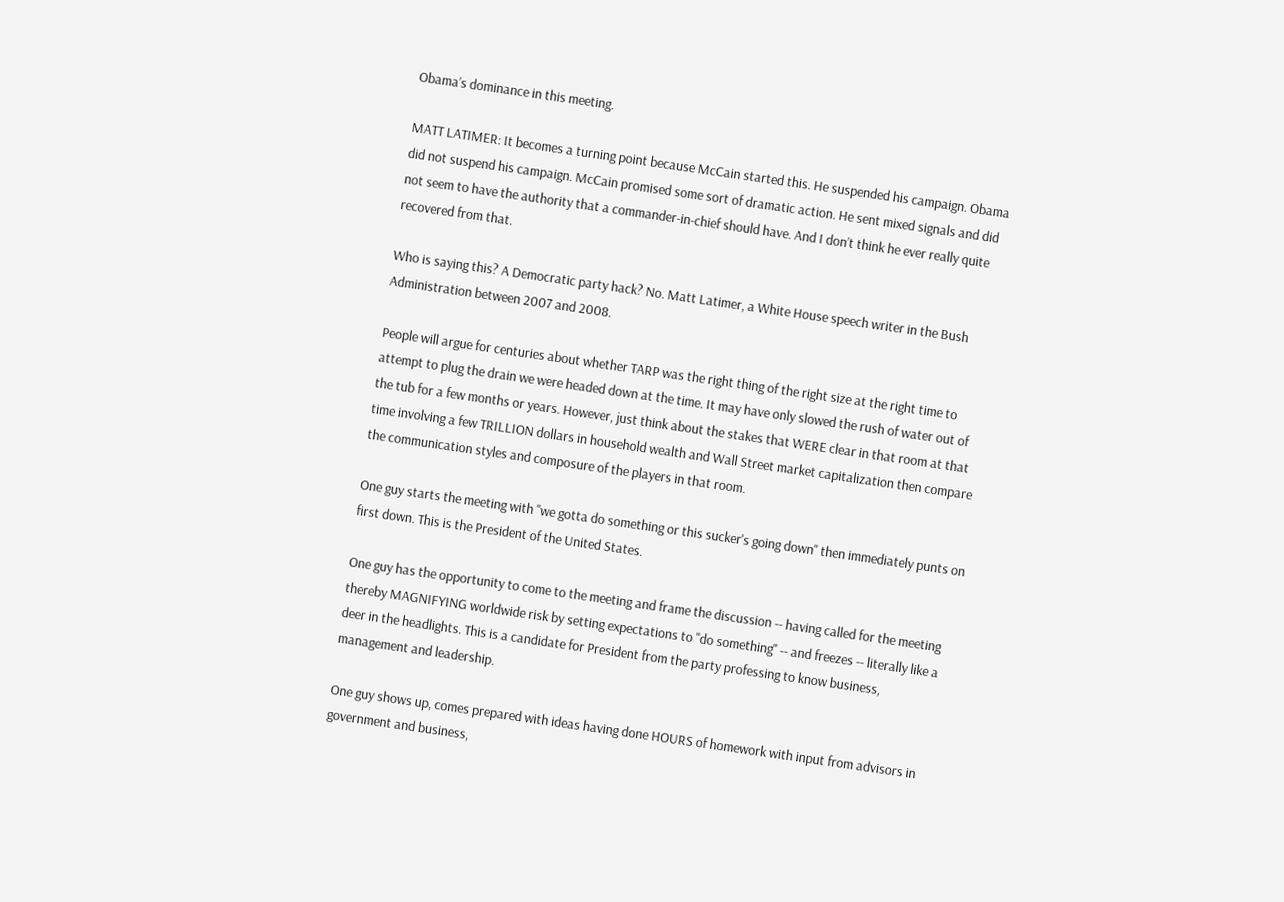Obama’s dominance in this meeting.

MATT LATIMER: It becomes a turning point because McCain started this. He suspended his campaign. Obama did not suspend his campaign. McCain promised some sort of dramatic action. He sent mixed signals and did not seem to have the authority that a commander-in-chief should have. And I don’t think he ever really quite recovered from that.

Who is saying this? A Democratic party hack? No. Matt Latimer, a White House speech writer in the Bush Administration between 2007 and 2008.

People will argue for centuries about whether TARP was the right thing of the right size at the right time to attempt to plug the drain we were headed down at the time. It may have only slowed the rush of water out of the tub for a few months or years. However, just think about the stakes that WERE clear in that room at that time involving a few TRILLION dollars in household wealth and Wall Street market capitalization then compare the communication styles and composure of the players in that room.

One guy starts the meeting with "we gotta do something or this sucker's going down" then immediately punts on first down. This is the President of the United States.

One guy has the opportunity to come to the meeting and frame the discussion -- having called for the meeting thereby MAGNIFYING worldwide risk by setting expectations to "do something" -- and freezes -- literally like a deer in the headlights. This is a candidate for President from the party professing to know business, management and leadership.

One guy shows up, comes prepared with ideas having done HOURS of homework with input from advisors in government and business,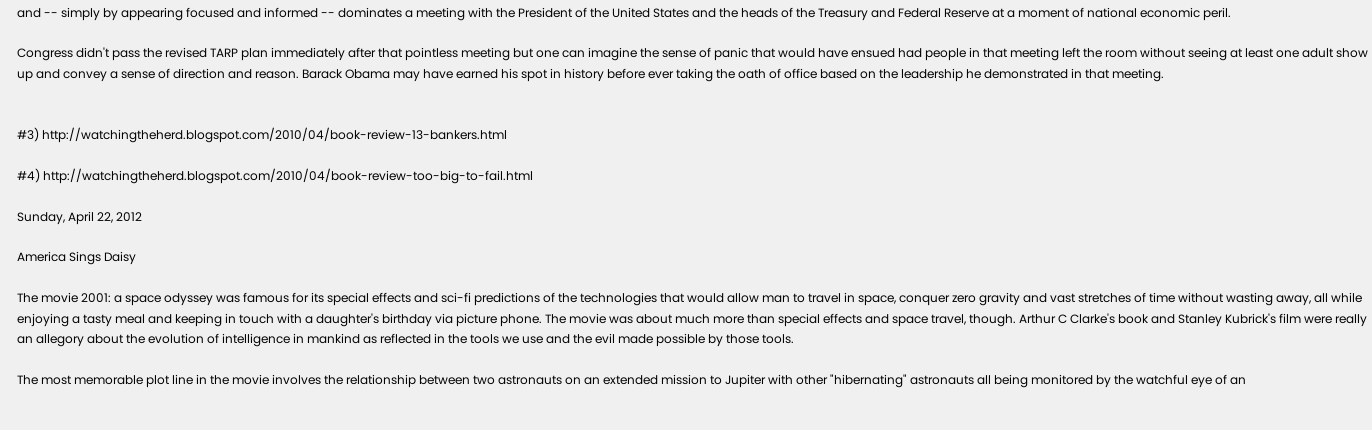and -- simply by appearing focused and informed -- dominates a meeting with the President of the United States and the heads of the Treasury and Federal Reserve at a moment of national economic peril.

Congress didn't pass the revised TARP plan immediately after that pointless meeting but one can imagine the sense of panic that would have ensued had people in that meeting left the room without seeing at least one adult show up and convey a sense of direction and reason. Barack Obama may have earned his spot in history before ever taking the oath of office based on the leadership he demonstrated in that meeting.


#3) http://watchingtheherd.blogspot.com/2010/04/book-review-13-bankers.html

#4) http://watchingtheherd.blogspot.com/2010/04/book-review-too-big-to-fail.html

Sunday, April 22, 2012

America Sings Daisy

The movie 2001: a space odyssey was famous for its special effects and sci-fi predictions of the technologies that would allow man to travel in space, conquer zero gravity and vast stretches of time without wasting away, all while enjoying a tasty meal and keeping in touch with a daughter's birthday via picture phone. The movie was about much more than special effects and space travel, though. Arthur C Clarke's book and Stanley Kubrick's film were really an allegory about the evolution of intelligence in mankind as reflected in the tools we use and the evil made possible by those tools.

The most memorable plot line in the movie involves the relationship between two astronauts on an extended mission to Jupiter with other "hibernating" astronauts all being monitored by the watchful eye of an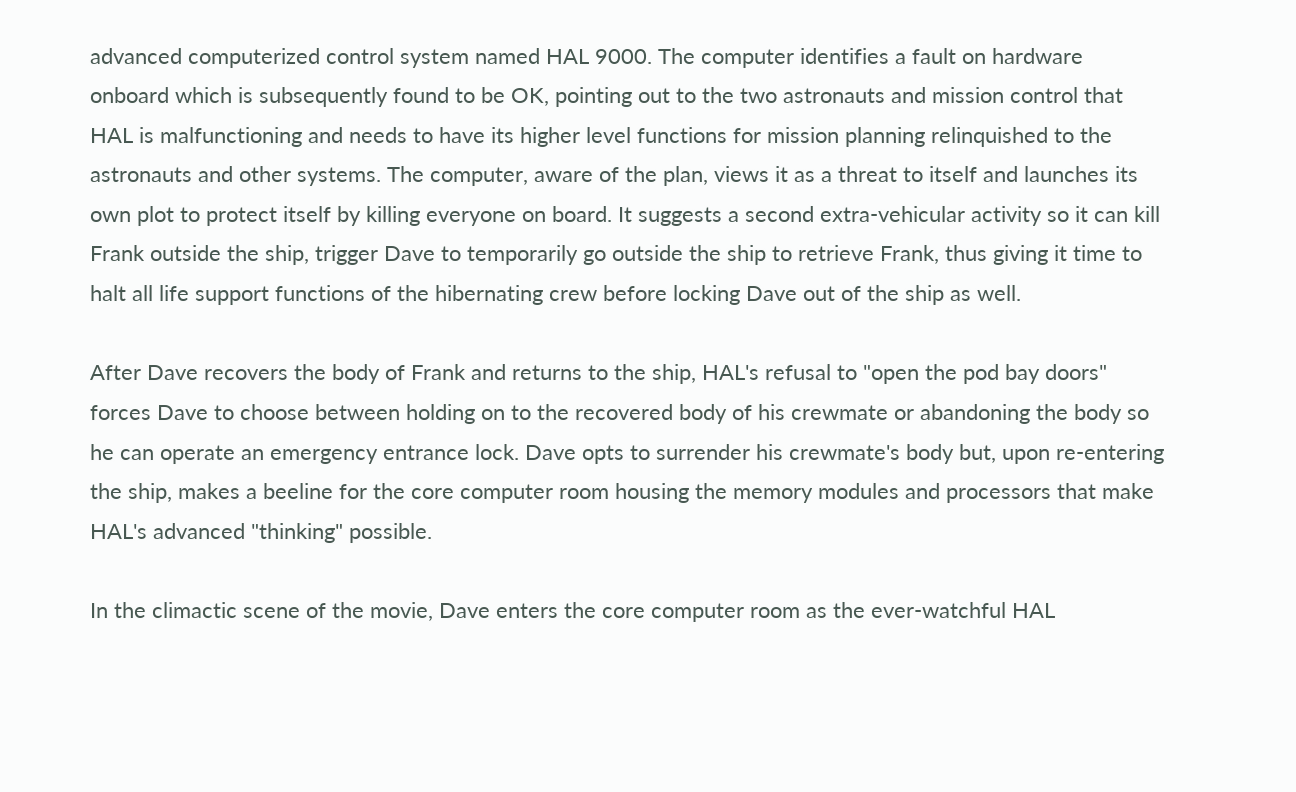advanced computerized control system named HAL 9000. The computer identifies a fault on hardware onboard which is subsequently found to be OK, pointing out to the two astronauts and mission control that HAL is malfunctioning and needs to have its higher level functions for mission planning relinquished to the astronauts and other systems. The computer, aware of the plan, views it as a threat to itself and launches its own plot to protect itself by killing everyone on board. It suggests a second extra-vehicular activity so it can kill Frank outside the ship, trigger Dave to temporarily go outside the ship to retrieve Frank, thus giving it time to halt all life support functions of the hibernating crew before locking Dave out of the ship as well.

After Dave recovers the body of Frank and returns to the ship, HAL's refusal to "open the pod bay doors" forces Dave to choose between holding on to the recovered body of his crewmate or abandoning the body so he can operate an emergency entrance lock. Dave opts to surrender his crewmate's body but, upon re-entering the ship, makes a beeline for the core computer room housing the memory modules and processors that make HAL's advanced "thinking" possible.

In the climactic scene of the movie, Dave enters the core computer room as the ever-watchful HAL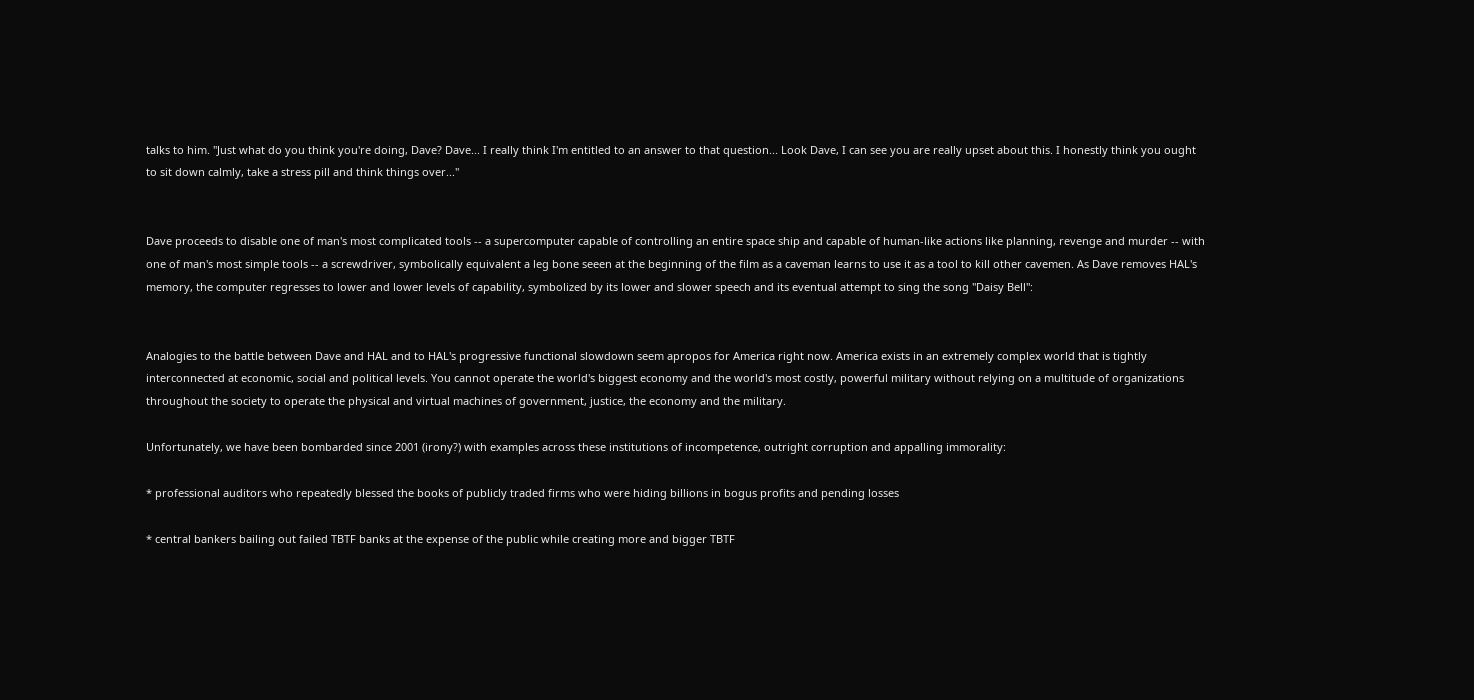talks to him. "Just what do you think you're doing, Dave? Dave... I really think I'm entitled to an answer to that question... Look Dave, I can see you are really upset about this. I honestly think you ought to sit down calmly, take a stress pill and think things over..."


Dave proceeds to disable one of man's most complicated tools -- a supercomputer capable of controlling an entire space ship and capable of human-like actions like planning, revenge and murder -- with one of man's most simple tools -- a screwdriver, symbolically equivalent a leg bone seeen at the beginning of the film as a caveman learns to use it as a tool to kill other cavemen. As Dave removes HAL's memory, the computer regresses to lower and lower levels of capability, symbolized by its lower and slower speech and its eventual attempt to sing the song "Daisy Bell":


Analogies to the battle between Dave and HAL and to HAL's progressive functional slowdown seem apropos for America right now. America exists in an extremely complex world that is tightly interconnected at economic, social and political levels. You cannot operate the world's biggest economy and the world's most costly, powerful military without relying on a multitude of organizations throughout the society to operate the physical and virtual machines of government, justice, the economy and the military.

Unfortunately, we have been bombarded since 2001 (irony?) with examples across these institutions of incompetence, outright corruption and appalling immorality:

* professional auditors who repeatedly blessed the books of publicly traded firms who were hiding billions in bogus profits and pending losses

* central bankers bailing out failed TBTF banks at the expense of the public while creating more and bigger TBTF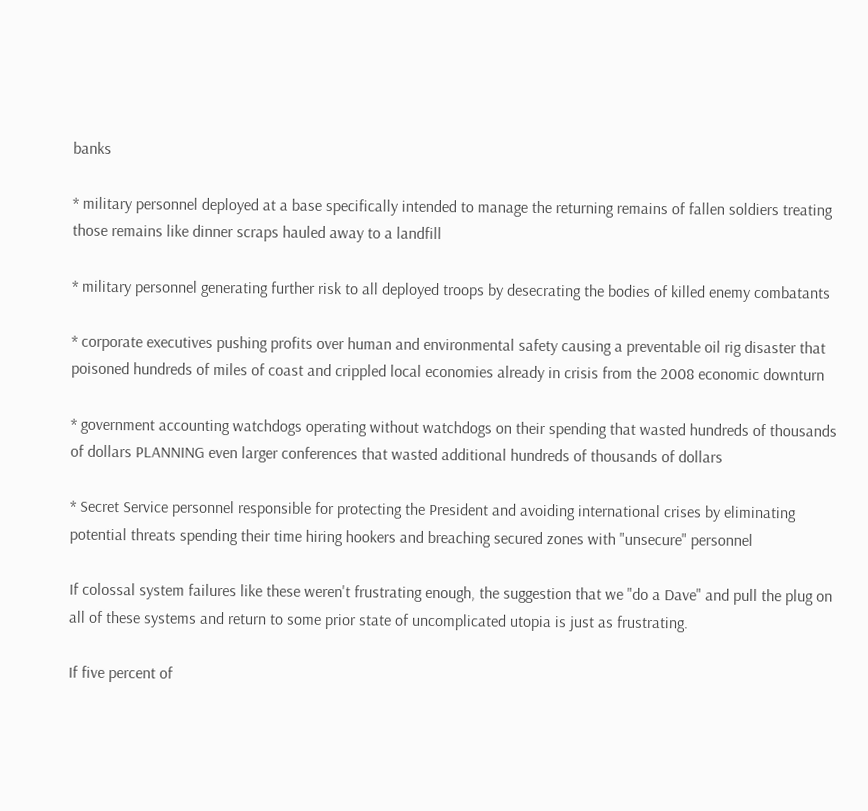banks

* military personnel deployed at a base specifically intended to manage the returning remains of fallen soldiers treating those remains like dinner scraps hauled away to a landfill

* military personnel generating further risk to all deployed troops by desecrating the bodies of killed enemy combatants

* corporate executives pushing profits over human and environmental safety causing a preventable oil rig disaster that poisoned hundreds of miles of coast and crippled local economies already in crisis from the 2008 economic downturn

* government accounting watchdogs operating without watchdogs on their spending that wasted hundreds of thousands of dollars PLANNING even larger conferences that wasted additional hundreds of thousands of dollars

* Secret Service personnel responsible for protecting the President and avoiding international crises by eliminating potential threats spending their time hiring hookers and breaching secured zones with "unsecure" personnel

If colossal system failures like these weren't frustrating enough, the suggestion that we "do a Dave" and pull the plug on all of these systems and return to some prior state of uncomplicated utopia is just as frustrating.

If five percent of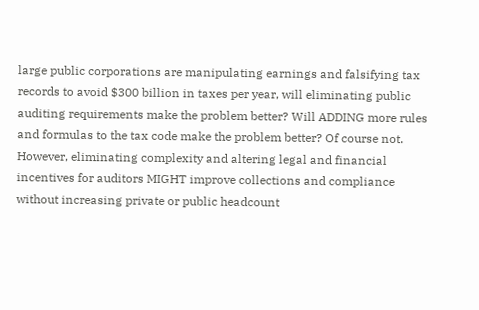large public corporations are manipulating earnings and falsifying tax records to avoid $300 billion in taxes per year, will eliminating public auditing requirements make the problem better? Will ADDING more rules and formulas to the tax code make the problem better? Of course not. However, eliminating complexity and altering legal and financial incentives for auditors MIGHT improve collections and compliance without increasing private or public headcount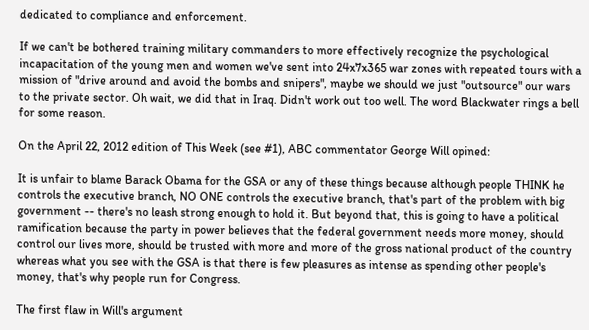dedicated to compliance and enforcement.

If we can't be bothered training military commanders to more effectively recognize the psychological incapacitation of the young men and women we've sent into 24x7x365 war zones with repeated tours with a mission of "drive around and avoid the bombs and snipers", maybe we should we just "outsource" our wars to the private sector. Oh wait, we did that in Iraq. Didn't work out too well. The word Blackwater rings a bell for some reason.

On the April 22, 2012 edition of This Week (see #1), ABC commentator George Will opined:

It is unfair to blame Barack Obama for the GSA or any of these things because although people THINK he controls the executive branch, NO ONE controls the executive branch, that's part of the problem with big government -- there's no leash strong enough to hold it. But beyond that, this is going to have a political ramification because the party in power believes that the federal government needs more money, should control our lives more, should be trusted with more and more of the gross national product of the country whereas what you see with the GSA is that there is few pleasures as intense as spending other people's money, that's why people run for Congress.

The first flaw in Will's argument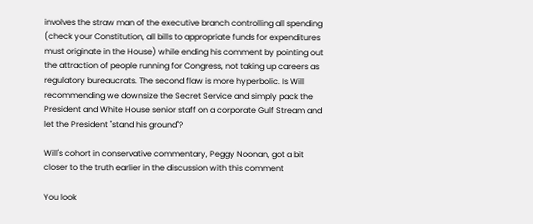involves the straw man of the executive branch controlling all spending (check your Constitution, all bills to appropriate funds for expenditures must originate in the House) while ending his comment by pointing out the attraction of people running for Congress, not taking up careers as regulatory bureaucrats. The second flaw is more hyperbolic. Is Will recommending we downsize the Secret Service and simply pack the President and White House senior staff on a corporate Gulf Stream and let the President "stand his ground"?

Will's cohort in conservative commentary, Peggy Noonan, got a bit closer to the truth earlier in the discussion with this comment

You look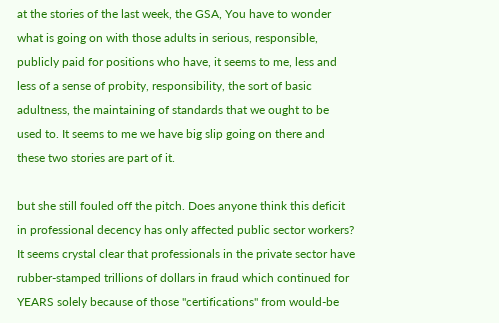at the stories of the last week, the GSA, You have to wonder what is going on with those adults in serious, responsible, publicly paid for positions who have, it seems to me, less and less of a sense of probity, responsibility, the sort of basic adultness, the maintaining of standards that we ought to be used to. It seems to me we have big slip going on there and these two stories are part of it.

but she still fouled off the pitch. Does anyone think this deficit in professional decency has only affected public sector workers? It seems crystal clear that professionals in the private sector have rubber-stamped trillions of dollars in fraud which continued for YEARS solely because of those "certifications" from would-be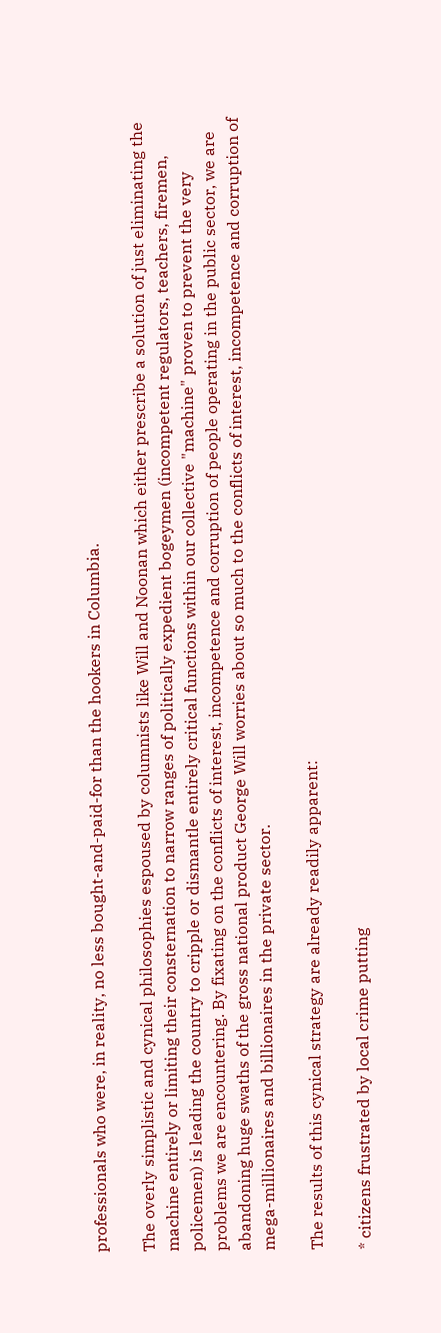professionals who were, in reality, no less bought-and-paid-for than the hookers in Columbia.

The overly simplistic and cynical philosophies espoused by columnists like Will and Noonan which either prescribe a solution of just eliminating the machine entirely or limiting their consternation to narrow ranges of politically expedient bogeymen (incompetent regulators, teachers, firemen, policemen) is leading the country to cripple or dismantle entirely critical functions within our collective "machine" proven to prevent the very problems we are encountering. By fixating on the conflicts of interest, incompetence and corruption of people operating in the public sector, we are abandoning huge swaths of the gross national product George Will worries about so much to the conflicts of interest, incompetence and corruption of mega-millionaires and billionaires in the private sector.

The results of this cynical strategy are already readily apparent:

* citizens frustrated by local crime putting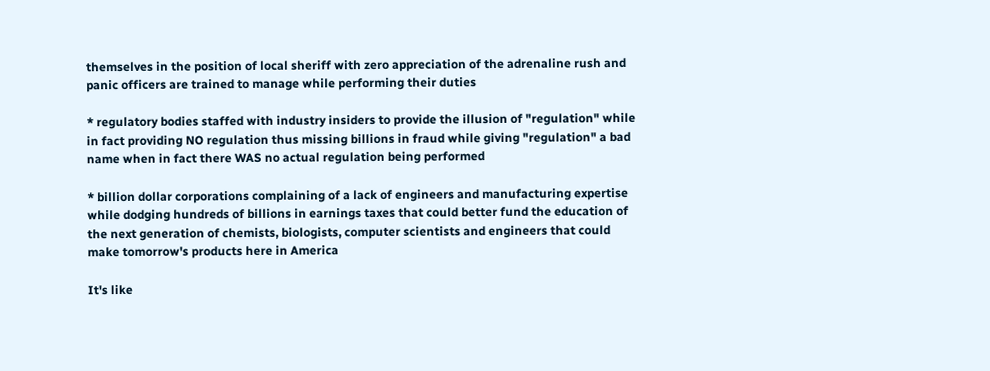themselves in the position of local sheriff with zero appreciation of the adrenaline rush and panic officers are trained to manage while performing their duties

* regulatory bodies staffed with industry insiders to provide the illusion of "regulation" while in fact providing NO regulation thus missing billions in fraud while giving "regulation" a bad name when in fact there WAS no actual regulation being performed

* billion dollar corporations complaining of a lack of engineers and manufacturing expertise while dodging hundreds of billions in earnings taxes that could better fund the education of the next generation of chemists, biologists, computer scientists and engineers that could make tomorrow's products here in America

It's like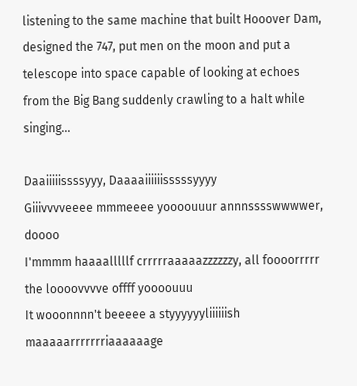listening to the same machine that built Hooover Dam, designed the 747, put men on the moon and put a telescope into space capable of looking at echoes from the Big Bang suddenly crawling to a halt while singing...

Daaiiiiissssyyy, Daaaaiiiiiisssssyyyy
Giiivvvveeee mmmeeee yoooouuur annnsssswwwwer, doooo
I'mmmm haaaalllllf crrrrraaaaazzzzzzy, all foooorrrrr the loooovvvve offff yoooouuu
It wooonnnn't beeeee a styyyyyyliiiiiish maaaaarrrrrrriaaaaaage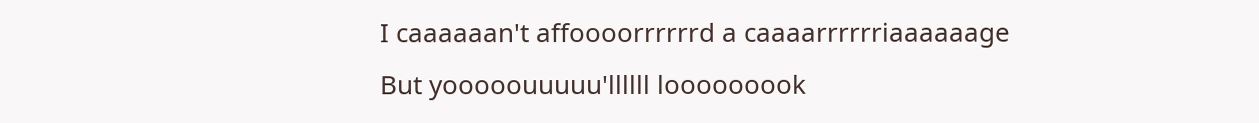I caaaaaan't affoooorrrrrrd a caaaarrrrrriaaaaaage
But yooooouuuuu'llllll looooooook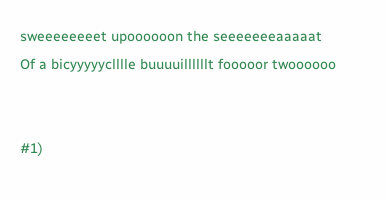sweeeeeeeet upoooooon the seeeeeeeaaaaat
Of a bicyyyyyclllle buuuuillllllt fooooor twoooooo


#1)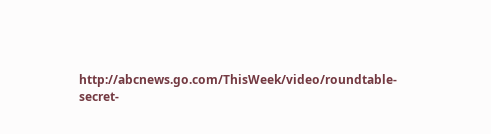http://abcnews.go.com/ThisWeek/video/roundtable-secret-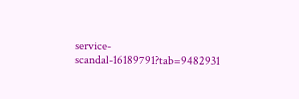service-scandal-16189791?tab=9482931